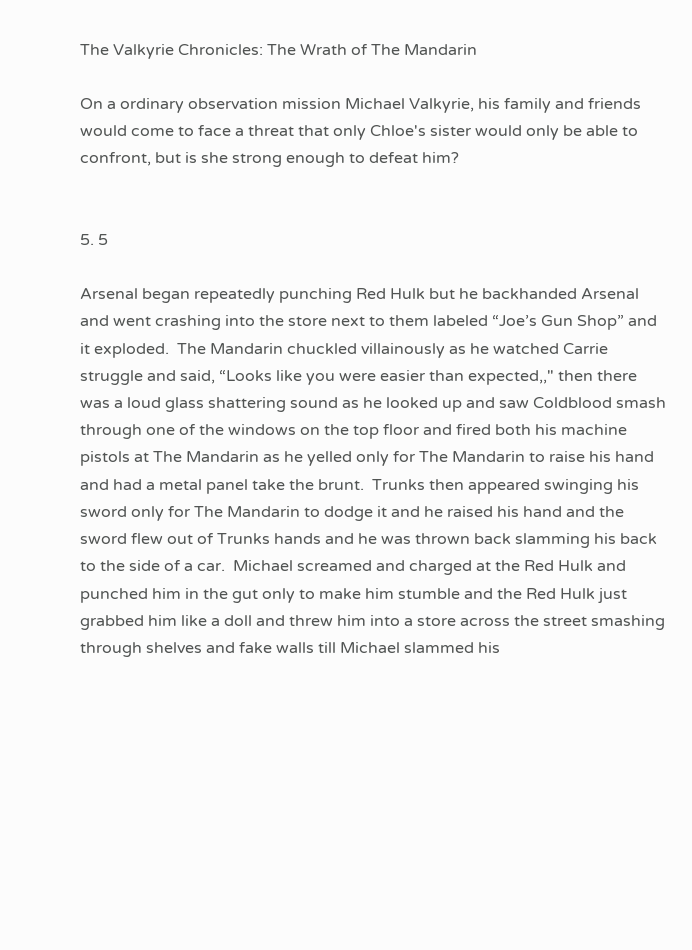The Valkyrie Chronicles: The Wrath of The Mandarin

On a ordinary observation mission Michael Valkyrie, his family and friends would come to face a threat that only Chloe's sister would only be able to confront, but is she strong enough to defeat him?


5. 5

Arsenal began repeatedly punching Red Hulk but he backhanded Arsenal and went crashing into the store next to them labeled “Joe’s Gun Shop” and it exploded.  The Mandarin chuckled villainously as he watched Carrie struggle and said, “Looks like you were easier than expected,," then there was a loud glass shattering sound as he looked up and saw Coldblood smash through one of the windows on the top floor and fired both his machine pistols at The Mandarin as he yelled only for The Mandarin to raise his hand and had a metal panel take the brunt.  Trunks then appeared swinging his sword only for The Mandarin to dodge it and he raised his hand and the sword flew out of Trunks hands and he was thrown back slamming his back to the side of a car.  Michael screamed and charged at the Red Hulk and punched him in the gut only to make him stumble and the Red Hulk just grabbed him like a doll and threw him into a store across the street smashing through shelves and fake walls till Michael slammed his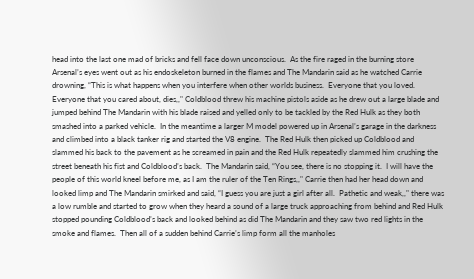head into the last one mad of bricks and fell face down unconscious.  As the fire raged in the burning store Arsenal’s eyes went out as his endoskeleton burned in the flames and The Mandarin said as he watched Carrie drowning, “This is what happens when you interfere when other worlds business.  Everyone that you loved.  Everyone that you cared about, dies,," Coldblood threw his machine pistols aside as he drew out a large blade and jumped behind The Mandarin with his blade raised and yelled only to be tackled by the Red Hulk as they both smashed into a parked vehicle.  In the meantime a larger M model powered up in Arsenal’s garage in the darkness and climbed into a black tanker rig and started the V8 engine.  The Red Hulk then picked up Coldblood and slammed his back to the pavement as he screamed in pain and the Red Hulk repeatedly slammed him crushing the street beneath his fist and Coldblood’s back.  The Mandarin said, “You see, there is no stopping it.  I will have the people of this world kneel before me, as I am the ruler of the Ten Rings,," Carrie then had her head down and looked limp and The Mandarin smirked and said, “I guess you are just a girl after all.  Pathetic and weak,," there was a low rumble and started to grow when they heard a sound of a large truck approaching from behind and Red Hulk stopped pounding Coldblood’s back and looked behind as did The Mandarin and they saw two red lights in the smoke and flames.  Then all of a sudden behind Carrie’s limp form all the manholes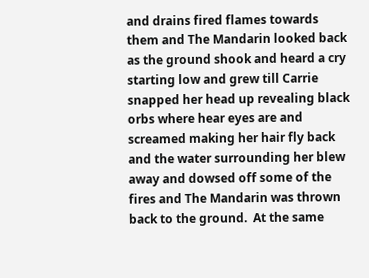and drains fired flames towards them and The Mandarin looked back as the ground shook and heard a cry starting low and grew till Carrie snapped her head up revealing black orbs where hear eyes are and screamed making her hair fly back and the water surrounding her blew away and dowsed off some of the fires and The Mandarin was thrown back to the ground.  At the same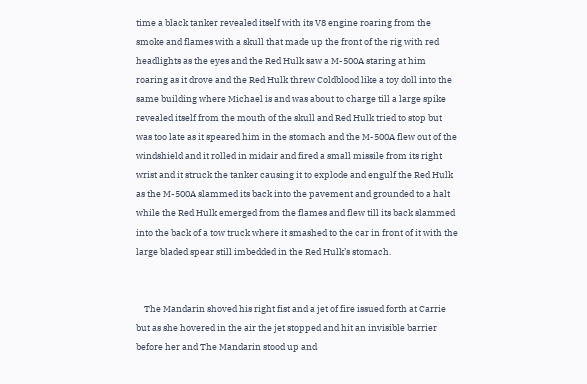time a black tanker revealed itself with its V8 engine roaring from the smoke and flames with a skull that made up the front of the rig with red headlights as the eyes and the Red Hulk saw a M-500A staring at him roaring as it drove and the Red Hulk threw Coldblood like a toy doll into the same building where Michael is and was about to charge till a large spike revealed itself from the mouth of the skull and Red Hulk tried to stop but was too late as it speared him in the stomach and the M-500A flew out of the windshield and it rolled in midair and fired a small missile from its right wrist and it struck the tanker causing it to explode and engulf the Red Hulk as the M-500A slammed its back into the pavement and grounded to a halt while the Red Hulk emerged from the flames and flew till its back slammed into the back of a tow truck where it smashed to the car in front of it with the large bladed spear still imbedded in the Red Hulk’s stomach.


    The Mandarin shoved his right fist and a jet of fire issued forth at Carrie but as she hovered in the air the jet stopped and hit an invisible barrier before her and The Mandarin stood up and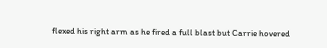flexed his right arm as he fired a full blast but Carrie hovered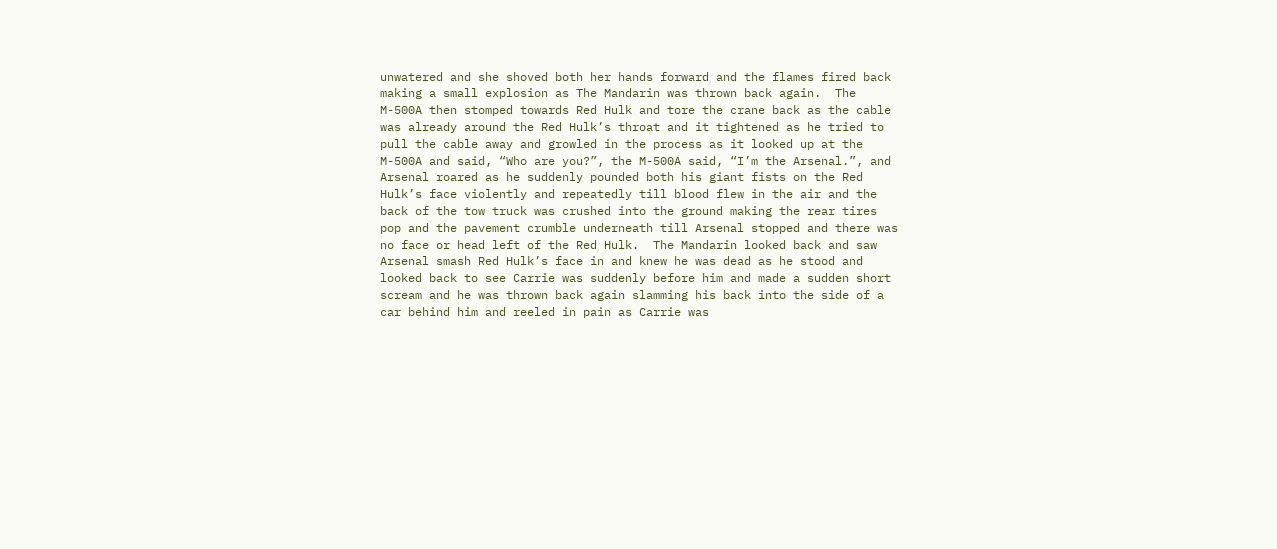unwatered and she shoved both her hands forward and the flames fired back making a small explosion as The Mandarin was thrown back again.  The M-500A then stomped towards Red Hulk and tore the crane back as the cable was already around the Red Hulk’s throat and it tightened as he tried to pull the cable away and growled in the process as it looked up at the M-500A and said, “Who are you?”, the M-500A said, “I’m the Arsenal.”, and Arsenal roared as he suddenly pounded both his giant fists on the Red Hulk’s face violently and repeatedly till blood flew in the air and the back of the tow truck was crushed into the ground making the rear tires pop and the pavement crumble underneath till Arsenal stopped and there was no face or head left of the Red Hulk.  The Mandarin looked back and saw Arsenal smash Red Hulk’s face in and knew he was dead as he stood and looked back to see Carrie was suddenly before him and made a sudden short scream and he was thrown back again slamming his back into the side of a car behind him and reeled in pain as Carrie was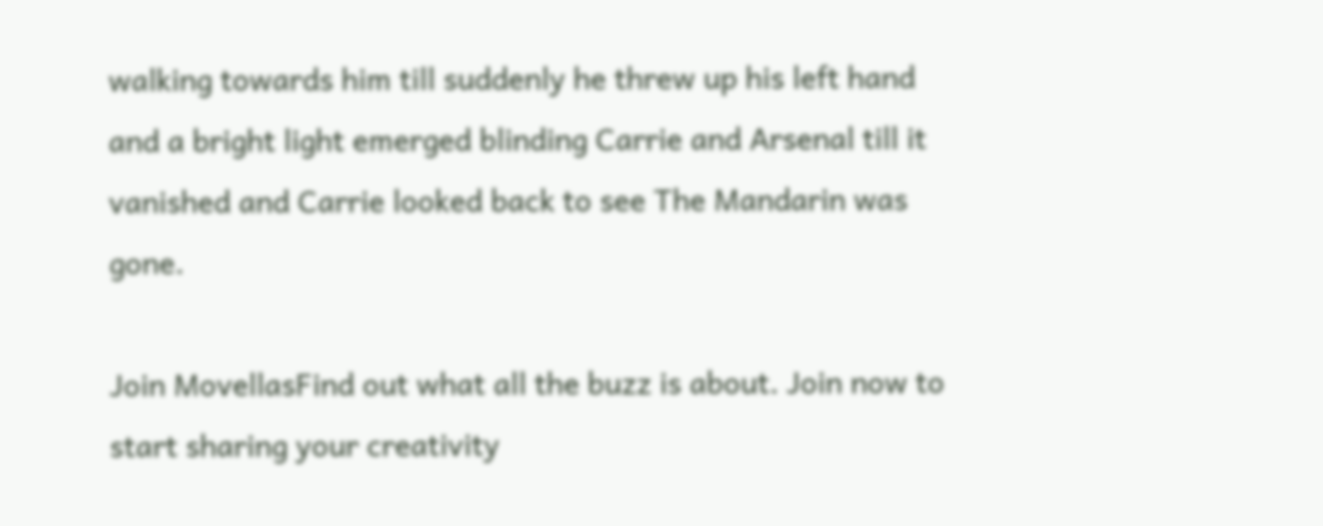walking towards him till suddenly he threw up his left hand and a bright light emerged blinding Carrie and Arsenal till it vanished and Carrie looked back to see The Mandarin was gone.

Join MovellasFind out what all the buzz is about. Join now to start sharing your creativity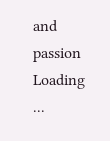and passion
Loading ...